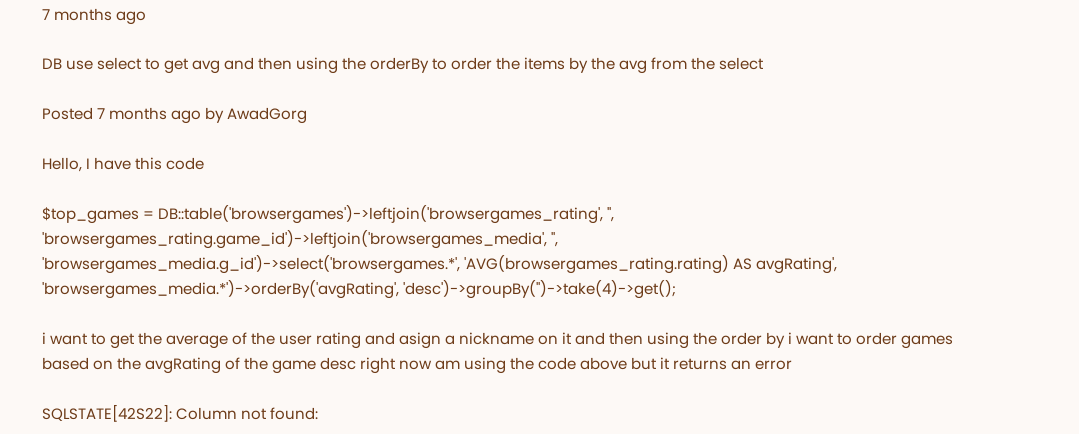7 months ago

DB use select to get avg and then using the orderBy to order the items by the avg from the select

Posted 7 months ago by AwadGorg

Hello, I have this code

$top_games = DB::table('browsergames')->leftjoin('browsergames_rating', '', 'browsergames_rating.game_id')->leftjoin('browsergames_media', '', 'browsergames_media.g_id')->select('browsergames.*', 'AVG(browsergames_rating.rating) AS avgRating', 'browsergames_media.*')->orderBy('avgRating', 'desc')->groupBy('')->take(4)->get();

i want to get the average of the user rating and asign a nickname on it and then using the order by i want to order games based on the avgRating of the game desc right now am using the code above but it returns an error

SQLSTATE[42S22]: Column not found: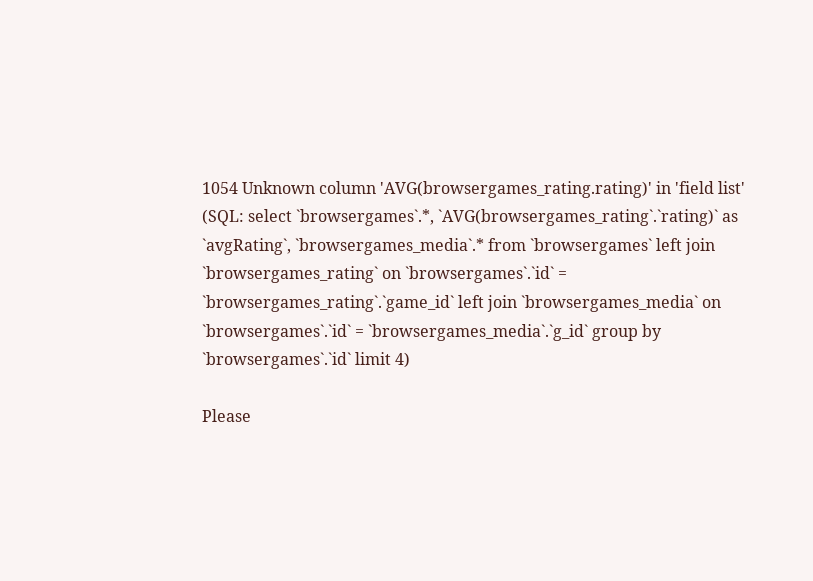1054 Unknown column 'AVG(browsergames_rating.rating)' in 'field list' (SQL: select `browsergames`.*, `AVG(browsergames_rating`.`rating)` as `avgRating`, `browsergames_media`.* from `browsergames` left join `browsergames_rating` on `browsergames`.`id` = `browsergames_rating`.`game_id` left join `browsergames_media` on `browsergames`.`id` = `browsergames_media`.`g_id` group by `browsergames`.`id` limit 4)

Please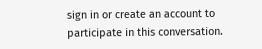sign in or create an account to participate in this conversation.